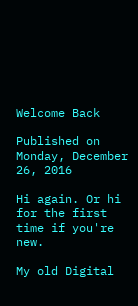Welcome Back

Published on Monday, December 26, 2016

Hi again. Or hi for the first time if you're new.

My old Digital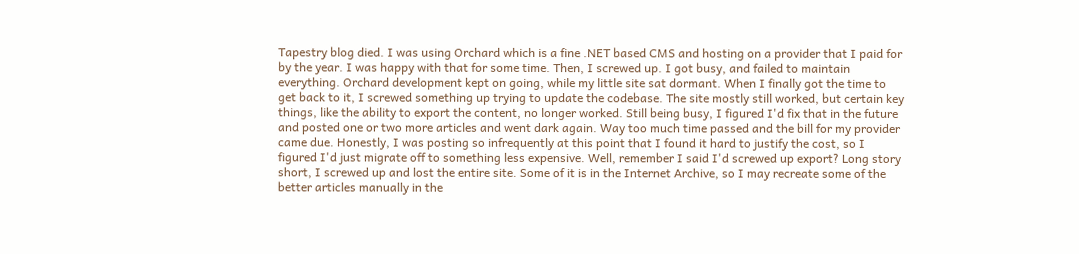Tapestry blog died. I was using Orchard which is a fine .NET based CMS and hosting on a provider that I paid for by the year. I was happy with that for some time. Then, I screwed up. I got busy, and failed to maintain everything. Orchard development kept on going, while my little site sat dormant. When I finally got the time to get back to it, I screwed something up trying to update the codebase. The site mostly still worked, but certain key things, like the ability to export the content, no longer worked. Still being busy, I figured I'd fix that in the future and posted one or two more articles and went dark again. Way too much time passed and the bill for my provider came due. Honestly, I was posting so infrequently at this point that I found it hard to justify the cost, so I figured I'd just migrate off to something less expensive. Well, remember I said I'd screwed up export? Long story short, I screwed up and lost the entire site. Some of it is in the Internet Archive, so I may recreate some of the better articles manually in the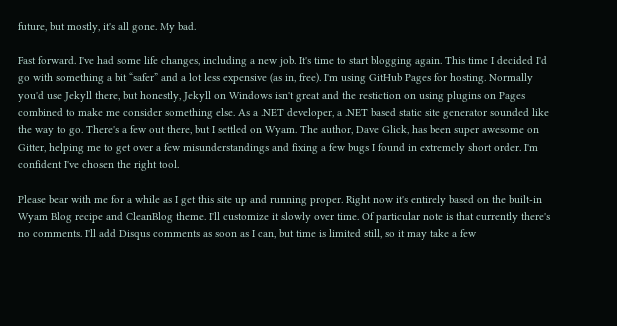future, but mostly, it's all gone. My bad.

Fast forward. I've had some life changes, including a new job. It's time to start blogging again. This time I decided I'd go with something a bit “safer” and a lot less expensive (as in, free). I'm using GitHub Pages for hosting. Normally you'd use Jekyll there, but honestly, Jekyll on Windows isn't great and the restiction on using plugins on Pages combined to make me consider something else. As a .NET developer, a .NET based static site generator sounded like the way to go. There's a few out there, but I settled on Wyam. The author, Dave Glick, has been super awesome on Gitter, helping me to get over a few misunderstandings and fixing a few bugs I found in extremely short order. I'm confident I've chosen the right tool.

Please bear with me for a while as I get this site up and running proper. Right now it's entirely based on the built-in Wyam Blog recipe and CleanBlog theme. I'll customize it slowly over time. Of particular note is that currently there's no comments. I'll add Disqus comments as soon as I can, but time is limited still, so it may take a few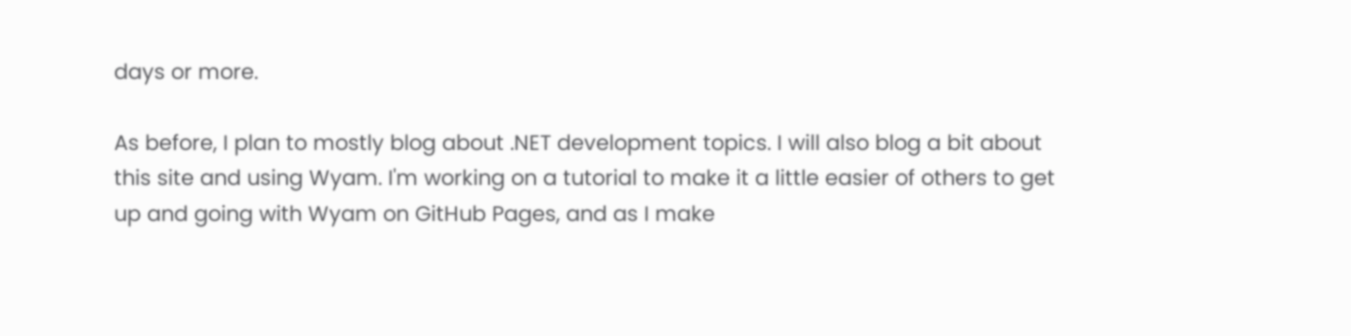days or more.

As before, I plan to mostly blog about .NET development topics. I will also blog a bit about this site and using Wyam. I'm working on a tutorial to make it a little easier of others to get up and going with Wyam on GitHub Pages, and as I make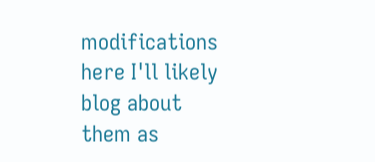modifications here I'll likely blog about them as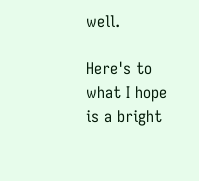well.

Here's to what I hope is a bright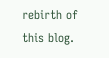rebirth of this blog.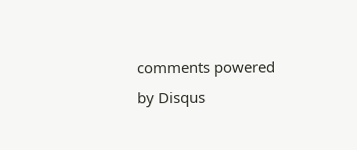comments powered by Disqus